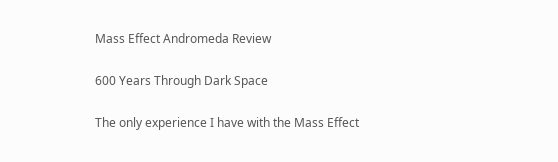Mass Effect Andromeda Review

600 Years Through Dark Space

The only experience I have with the Mass Effect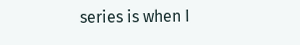series is when I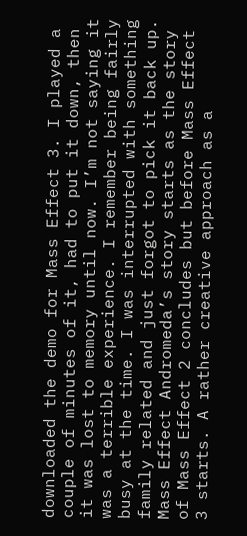downloaded the demo for Mass Effect 3. I played a couple of minutes of it, had to put it down, then it was lost to memory until now. I’m not saying it was a terrible experience. I remember being fairly busy at the time. I was interrupted with something family related and just forgot to pick it back up. Mass Effect Andromeda’s story starts as the story of Mass Effect 2 concludes but before Mass Effect 3 starts. A rather creative approach as a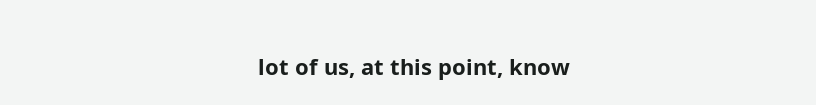lot of us, at this point, know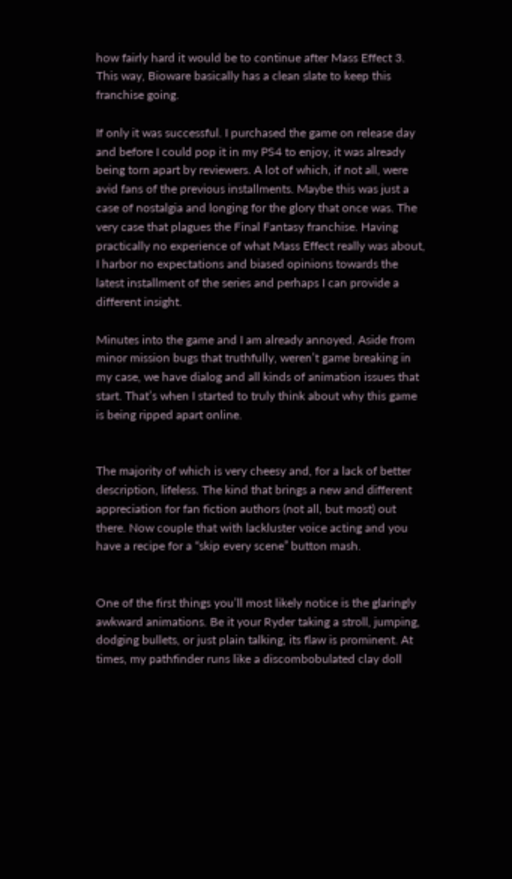how fairly hard it would be to continue after Mass Effect 3. This way, Bioware basically has a clean slate to keep this franchise going.

If only it was successful. I purchased the game on release day and before I could pop it in my PS4 to enjoy, it was already being torn apart by reviewers. A lot of which, if not all, were avid fans of the previous installments. Maybe this was just a case of nostalgia and longing for the glory that once was. The very case that plagues the Final Fantasy franchise. Having practically no experience of what Mass Effect really was about, I harbor no expectations and biased opinions towards the latest installment of the series and perhaps I can provide a different insight.

Minutes into the game and I am already annoyed. Aside from minor mission bugs that truthfully, weren’t game breaking in my case, we have dialog and all kinds of animation issues that start. That’s when I started to truly think about why this game is being ripped apart online.


The majority of which is very cheesy and, for a lack of better description, lifeless. The kind that brings a new and different appreciation for fan fiction authors (not all, but most) out there. Now couple that with lackluster voice acting and you have a recipe for a “skip every scene” button mash.


One of the first things you’ll most likely notice is the glaringly awkward animations. Be it your Ryder taking a stroll, jumping, dodging bullets, or just plain talking, its flaw is prominent. At times, my pathfinder runs like a discombobulated clay doll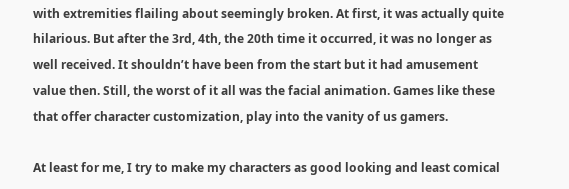with extremities flailing about seemingly broken. At first, it was actually quite hilarious. But after the 3rd, 4th, the 20th time it occurred, it was no longer as well received. It shouldn’t have been from the start but it had amusement value then. Still, the worst of it all was the facial animation. Games like these that offer character customization, play into the vanity of us gamers.

At least for me, I try to make my characters as good looking and least comical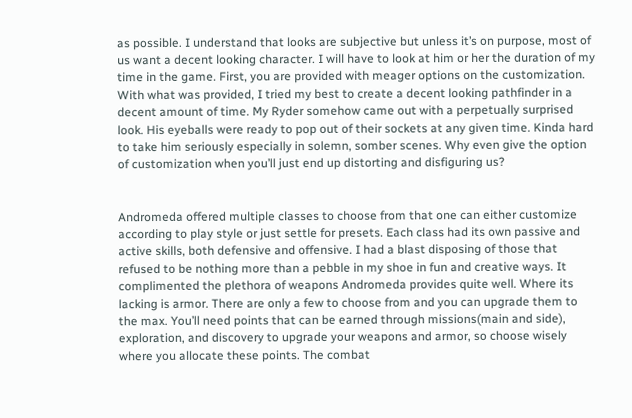as possible. I understand that looks are subjective but unless it’s on purpose, most of us want a decent looking character. I will have to look at him or her the duration of my time in the game. First, you are provided with meager options on the customization. With what was provided, I tried my best to create a decent looking pathfinder in a decent amount of time. My Ryder somehow came out with a perpetually surprised look. His eyeballs were ready to pop out of their sockets at any given time. Kinda hard to take him seriously especially in solemn, somber scenes. Why even give the option of customization when you’ll just end up distorting and disfiguring us?


Andromeda offered multiple classes to choose from that one can either customize according to play style or just settle for presets. Each class had its own passive and active skills, both defensive and offensive. I had a blast disposing of those that refused to be nothing more than a pebble in my shoe in fun and creative ways. It complimented the plethora of weapons Andromeda provides quite well. Where its lacking is armor. There are only a few to choose from and you can upgrade them to the max. You’ll need points that can be earned through missions(main and side), exploration, and discovery to upgrade your weapons and armor, so choose wisely where you allocate these points. The combat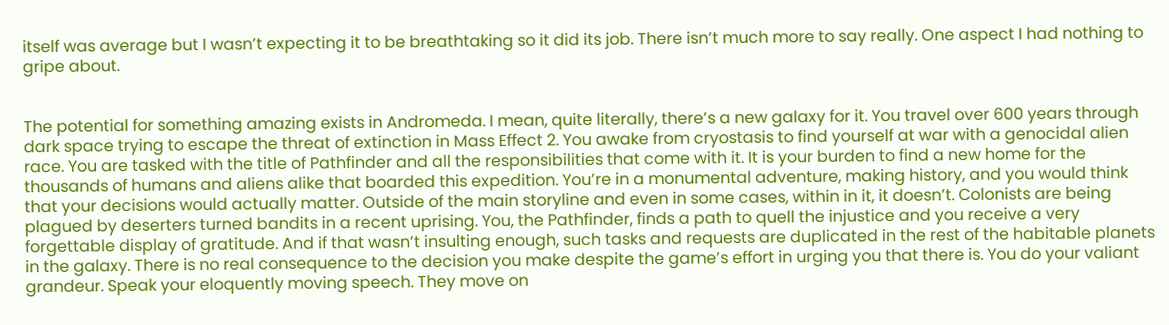itself was average but I wasn’t expecting it to be breathtaking so it did its job. There isn’t much more to say really. One aspect I had nothing to gripe about.


The potential for something amazing exists in Andromeda. I mean, quite literally, there’s a new galaxy for it. You travel over 600 years through dark space trying to escape the threat of extinction in Mass Effect 2. You awake from cryostasis to find yourself at war with a genocidal alien race. You are tasked with the title of Pathfinder and all the responsibilities that come with it. It is your burden to find a new home for the thousands of humans and aliens alike that boarded this expedition. You’re in a monumental adventure, making history, and you would think that your decisions would actually matter. Outside of the main storyline and even in some cases, within in it, it doesn’t. Colonists are being plagued by deserters turned bandits in a recent uprising. You, the Pathfinder, finds a path to quell the injustice and you receive a very forgettable display of gratitude. And if that wasn’t insulting enough, such tasks and requests are duplicated in the rest of the habitable planets in the galaxy. There is no real consequence to the decision you make despite the game’s effort in urging you that there is. You do your valiant grandeur. Speak your eloquently moving speech. They move on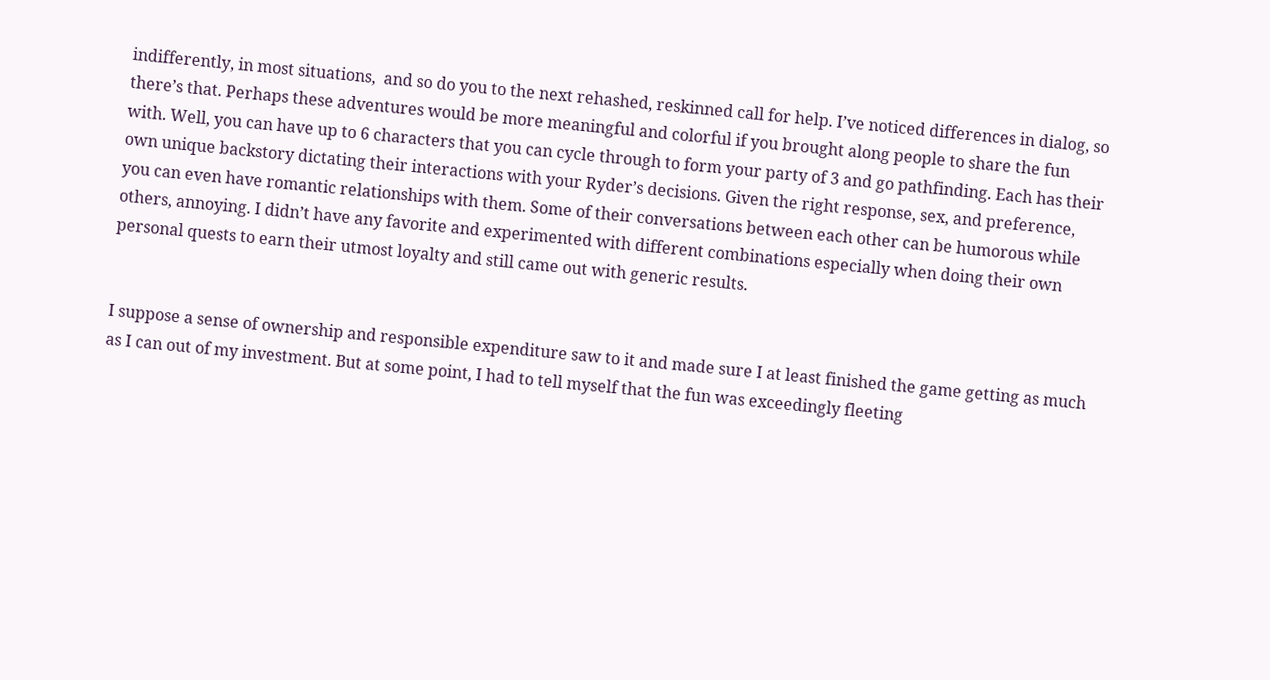indifferently, in most situations,  and so do you to the next rehashed, reskinned call for help. I’ve noticed differences in dialog, so there’s that. Perhaps these adventures would be more meaningful and colorful if you brought along people to share the fun with. Well, you can have up to 6 characters that you can cycle through to form your party of 3 and go pathfinding. Each has their own unique backstory dictating their interactions with your Ryder’s decisions. Given the right response, sex, and preference, you can even have romantic relationships with them. Some of their conversations between each other can be humorous while others, annoying. I didn’t have any favorite and experimented with different combinations especially when doing their own personal quests to earn their utmost loyalty and still came out with generic results.


I suppose a sense of ownership and responsible expenditure saw to it and made sure I at least finished the game getting as much as I can out of my investment. But at some point, I had to tell myself that the fun was exceedingly fleeting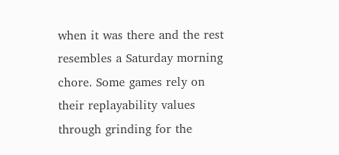when it was there and the rest resembles a Saturday morning chore. Some games rely on their replayability values through grinding for the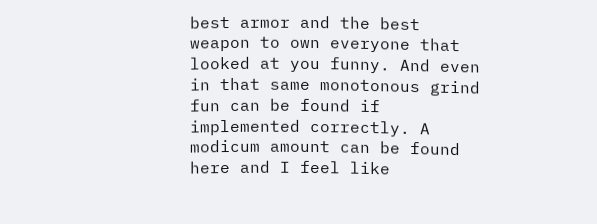best armor and the best weapon to own everyone that looked at you funny. And even in that same monotonous grind fun can be found if implemented correctly. A modicum amount can be found here and I feel like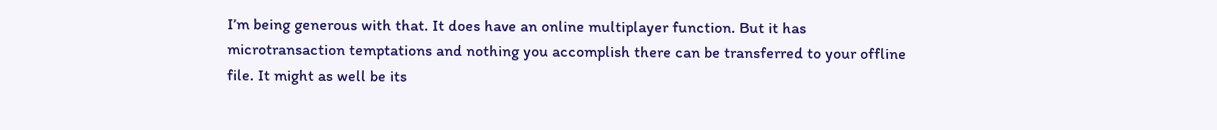I’m being generous with that. It does have an online multiplayer function. But it has microtransaction temptations and nothing you accomplish there can be transferred to your offline file. It might as well be its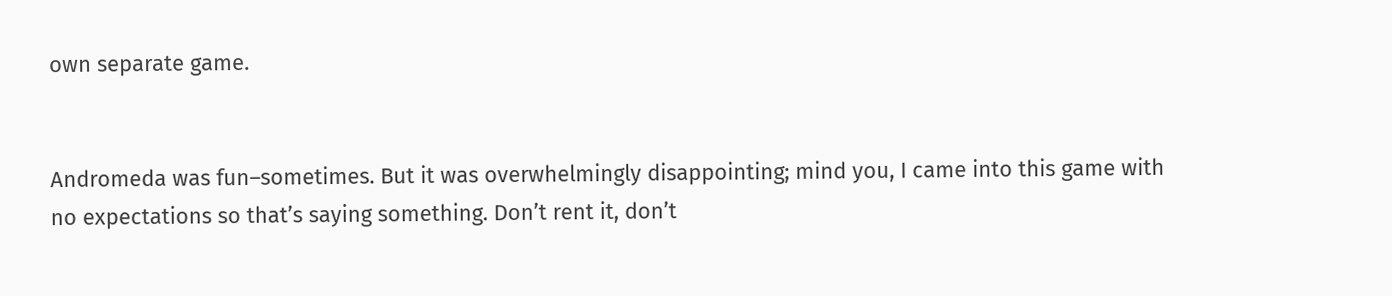own separate game.


Andromeda was fun–sometimes. But it was overwhelmingly disappointing; mind you, I came into this game with no expectations so that’s saying something. Don’t rent it, don’t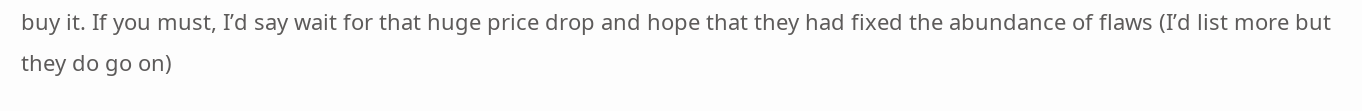buy it. If you must, I’d say wait for that huge price drop and hope that they had fixed the abundance of flaws (I’d list more but they do go on)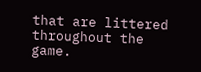that are littered throughout the game.